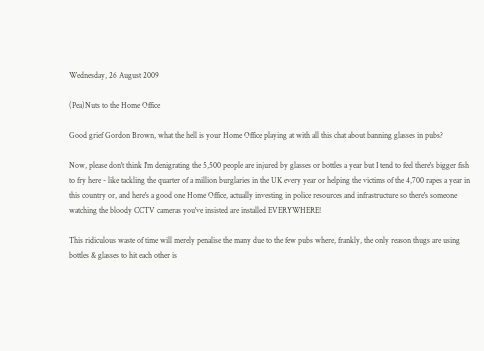Wednesday, 26 August 2009

(Pea)Nuts to the Home Office

Good grief Gordon Brown, what the hell is your Home Office playing at with all this chat about banning glasses in pubs?

Now, please don't think I'm denigrating the 5,500 people are injured by glasses or bottles a year but I tend to feel there's bigger fish to fry here - like tackling the quarter of a million burglaries in the UK every year or helping the victims of the 4,700 rapes a year in this country or, and here's a good one Home Office, actually investing in police resources and infrastructure so there's someone watching the bloody CCTV cameras you've insisted are installed EVERYWHERE!

This ridiculous waste of time will merely penalise the many due to the few pubs where, frankly, the only reason thugs are using bottles & glasses to hit each other is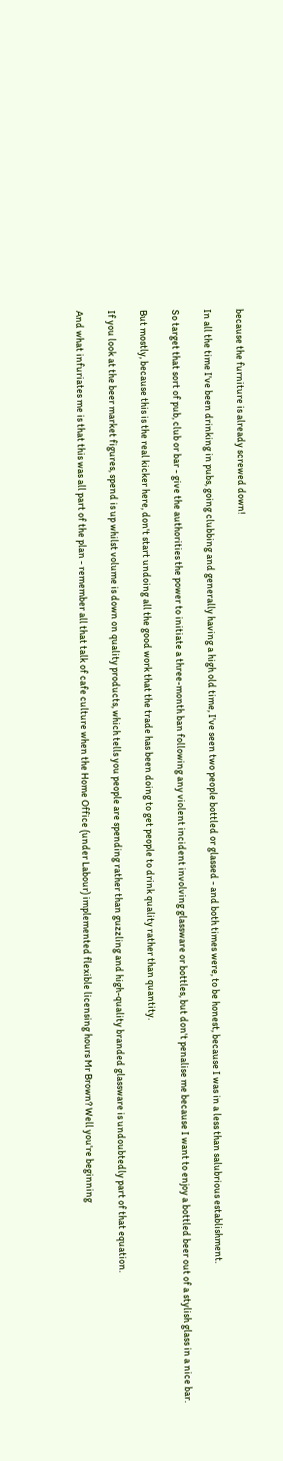because the furniture is already screwed down!

In all the time I've been drinking in pubs, going clubbing and generally having a high old time, I've seen two people bottled or glassed - and both times were, to be honest, because I was in a less than salubrious establishment.

So target that sort of pub, club or bar - give the authorities the power to initiate a three-month ban following any violent incident involving glassware or bottles, but don't penalise me because I want to enjoy a bottled beer out of a stylish glass in a nice bar.

But mostly, because this is the real kicker here, don't start undoing all the good work that the trade has been doing to get people to drink quality rather than quantity.

If you look at the beer market figures, spend is up whilst volume is down on quality products, which tells you people are spending rather than guzzling and high-quality branded glassware is undoubtedly part of that equation.

And what infuriates me is that this was all part of the plan - remember all that talk of cafe culture when the Home Office (under Labour) implemented flexible licensing hours Mr Brown? Well you're beginning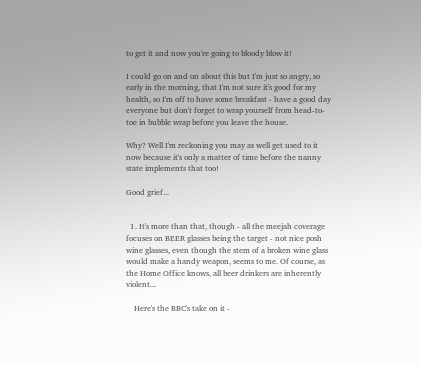to get it and now you're going to bloody blow it!

I could go on and on about this but I'm just so angry, so early in the morning, that I'm not sure it's good for my health, so I'm off to have some breakfast - have a good day everyone but don't forget to wrap yourself from head-to-toe in bubble wrap before you leave the house.

Why? Well I'm reckoning you may as well get used to it now because it's only a matter of time before the nanny state implements that too!

Good grief...


  1. It's more than that, though - all the meejah coverage focuses on BEER glasses being the target - not nice posh wine glasses, even though the stem of a broken wine glass would make a handy weapon, seems to me. Of course, as the Home Office knows, all beer drinkers are inherently violent...

    Here's the BBC's take on it -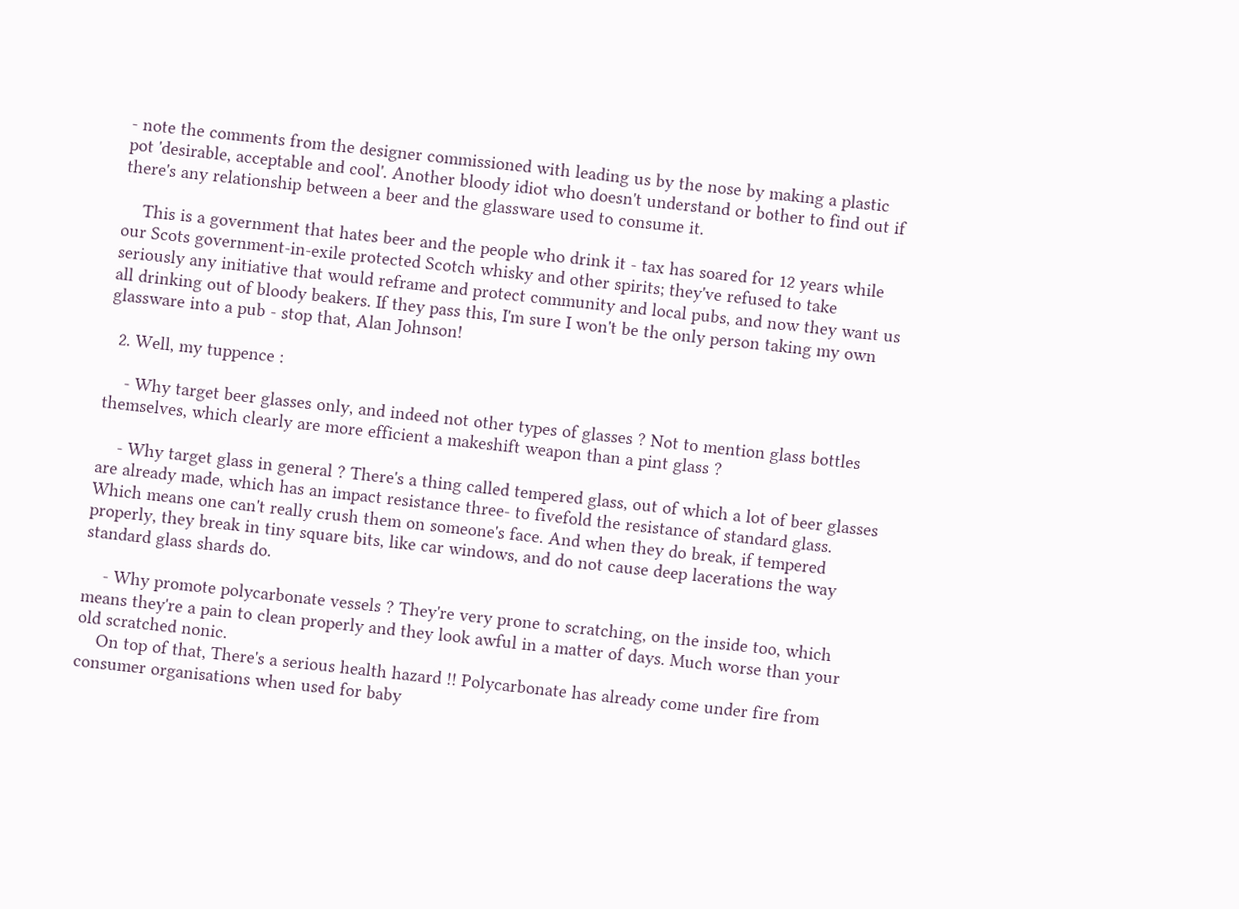- note the comments from the designer commissioned with leading us by the nose by making a plastic pot 'desirable, acceptable and cool'. Another bloody idiot who doesn't understand or bother to find out if there's any relationship between a beer and the glassware used to consume it.

    This is a government that hates beer and the people who drink it - tax has soared for 12 years while our Scots government-in-exile protected Scotch whisky and other spirits; they've refused to take seriously any initiative that would reframe and protect community and local pubs, and now they want us all drinking out of bloody beakers. If they pass this, I'm sure I won't be the only person taking my own glassware into a pub - stop that, Alan Johnson!

  2. Well, my tuppence :

    - Why target beer glasses only, and indeed not other types of glasses ? Not to mention glass bottles themselves, which clearly are more efficient a makeshift weapon than a pint glass ?

    - Why target glass in general ? There's a thing called tempered glass, out of which a lot of beer glasses are already made, which has an impact resistance three- to fivefold the resistance of standard glass. Which means one can't really crush them on someone's face. And when they do break, if tempered properly, they break in tiny square bits, like car windows, and do not cause deep lacerations the way standard glass shards do.

    - Why promote polycarbonate vessels ? They're very prone to scratching, on the inside too, which means they're a pain to clean properly and they look awful in a matter of days. Much worse than your old scratched nonic.
    On top of that, There's a serious health hazard !! Polycarbonate has already come under fire from consumer organisations when used for baby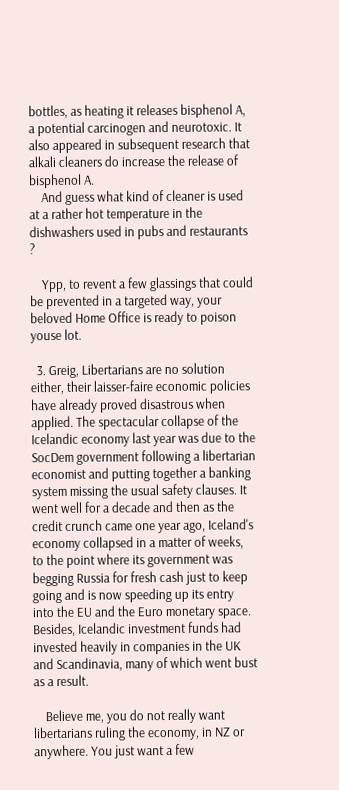bottles, as heating it releases bisphenol A, a potential carcinogen and neurotoxic. It also appeared in subsequent research that alkali cleaners do increase the release of bisphenol A.
    And guess what kind of cleaner is used at a rather hot temperature in the dishwashers used in pubs and restaurants ?

    Ypp, to revent a few glassings that could be prevented in a targeted way, your beloved Home Office is ready to poison youse lot.

  3. Greig, Libertarians are no solution either, their laisser-faire economic policies have already proved disastrous when applied. The spectacular collapse of the Icelandic economy last year was due to the SocDem government following a libertarian economist and putting together a banking system missing the usual safety clauses. It went well for a decade and then as the credit crunch came one year ago, Iceland's economy collapsed in a matter of weeks, to the point where its government was begging Russia for fresh cash just to keep going and is now speeding up its entry into the EU and the Euro monetary space. Besides, Icelandic investment funds had invested heavily in companies in the UK and Scandinavia, many of which went bust as a result.

    Believe me, you do not really want libertarians ruling the economy, in NZ or anywhere. You just want a few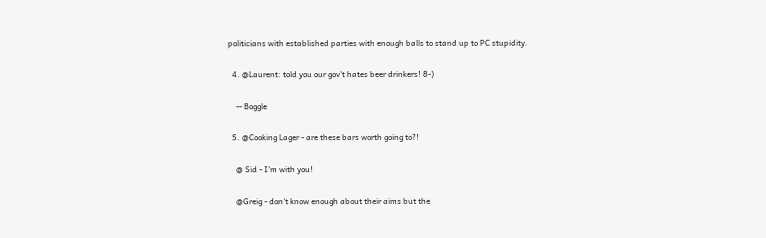politicians with established parties with enough balls to stand up to PC stupidity.

  4. @Laurent: told you our gov't hates beer drinkers! 8-)

    -- Boggle

  5. @Cooking Lager - are these bars worth going to?!

    @ Sid - I'm with you!

    @Greig - don't know enough about their aims but the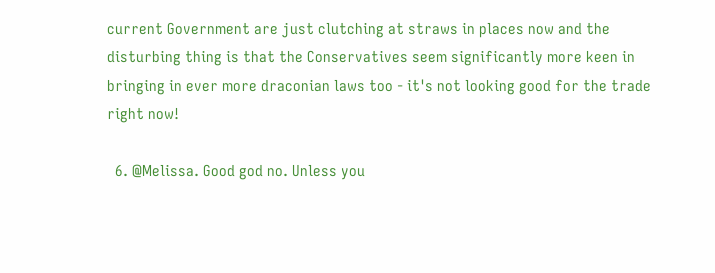current Government are just clutching at straws in places now and the disturbing thing is that the Conservatives seem significantly more keen in bringing in ever more draconian laws too - it's not looking good for the trade right now!

  6. @Melissa. Good god no. Unless you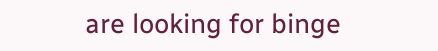are looking for binge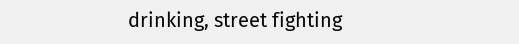drinking, street fighting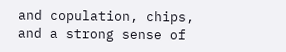and copulation, chips, and a strong sense of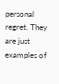personal regret. They are just examples of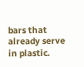bars that already serve in plastic.